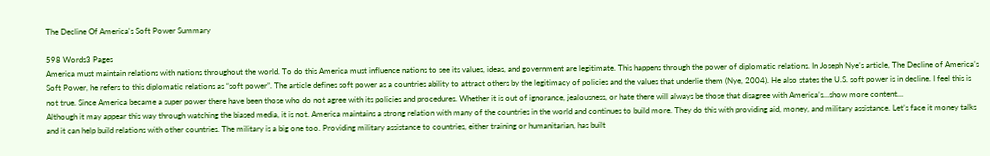The Decline Of America's Soft Power Summary

598 Words3 Pages
America must maintain relations with nations throughout the world. To do this America must influence nations to see its values, ideas, and government are legitimate. This happens through the power of diplomatic relations. In Joseph Nye’s article, The Decline of America’s Soft Power, he refers to this diplomatic relations as “soft power”. The article defines soft power as a countries ability to attract others by the legitimacy of policies and the values that underlie them (Nye, 2004). He also states the U.S. soft power is in decline. I feel this is not true. Since America became a super power there have been those who do not agree with its policies and procedures. Whether it is out of ignorance, jealousness, or hate there will always be those that disagree with America’s…show more content…
Although it may appear this way through watching the biased media, it is not. America maintains a strong relation with many of the countries in the world and continues to build more. They do this with providing aid, money, and military assistance. Let’s face it money talks and it can help build relations with other countries. The military is a big one too. Providing military assistance to countries, either training or humanitarian, has built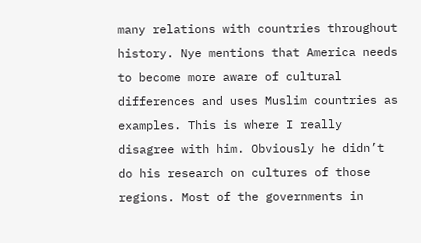many relations with countries throughout history. Nye mentions that America needs to become more aware of cultural differences and uses Muslim countries as examples. This is where I really disagree with him. Obviously he didn’t do his research on cultures of those regions. Most of the governments in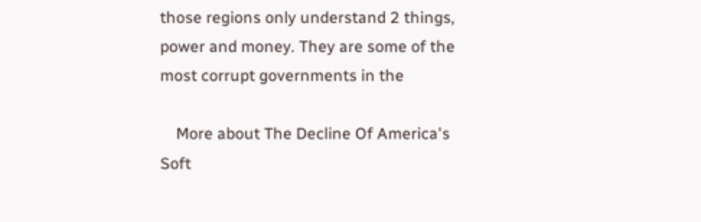those regions only understand 2 things, power and money. They are some of the most corrupt governments in the

    More about The Decline Of America's Soft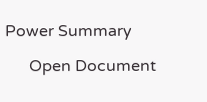Power Summary

      Open Document